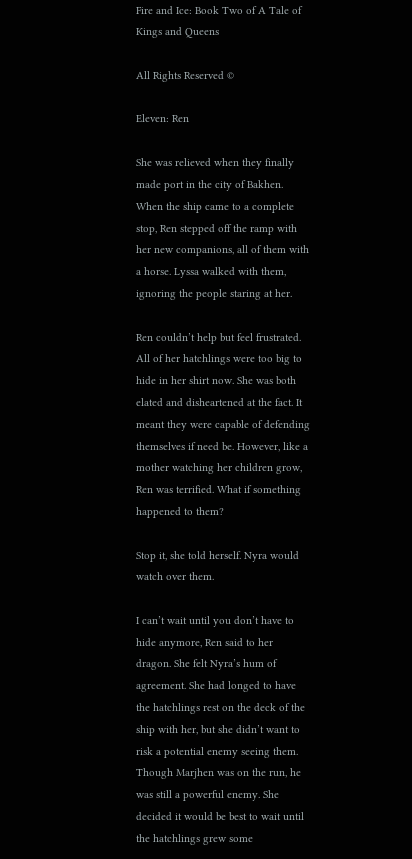Fire and Ice: Book Two of A Tale of Kings and Queens

All Rights Reserved ©

Eleven: Ren

She was relieved when they finally made port in the city of Bakhen. When the ship came to a complete stop, Ren stepped off the ramp with her new companions, all of them with a horse. Lyssa walked with them, ignoring the people staring at her.

Ren couldn’t help but feel frustrated. All of her hatchlings were too big to hide in her shirt now. She was both elated and disheartened at the fact. It meant they were capable of defending themselves if need be. However, like a mother watching her children grow, Ren was terrified. What if something happened to them?

Stop it, she told herself. Nyra would watch over them.

I can’t wait until you don’t have to hide anymore, Ren said to her dragon. She felt Nyra’s hum of agreement. She had longed to have the hatchlings rest on the deck of the ship with her, but she didn’t want to risk a potential enemy seeing them. Though Marjhen was on the run, he was still a powerful enemy. She decided it would be best to wait until the hatchlings grew some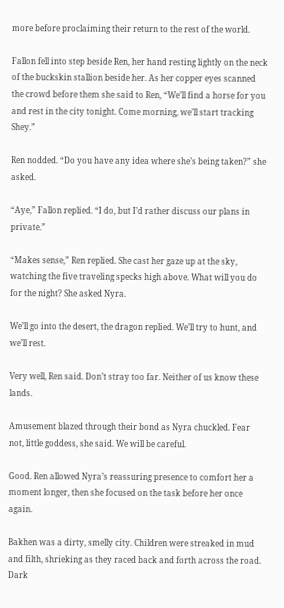more before proclaiming their return to the rest of the world.

Fallon fell into step beside Ren, her hand resting lightly on the neck of the buckskin stallion beside her. As her copper eyes scanned the crowd before them she said to Ren, “We’ll find a horse for you and rest in the city tonight. Come morning, we’ll start tracking Shey.”

Ren nodded. “Do you have any idea where she’s being taken?” she asked.

“Aye,” Fallon replied. “I do, but I’d rather discuss our plans in private.”

“Makes sense,” Ren replied. She cast her gaze up at the sky, watching the five traveling specks high above. What will you do for the night? She asked Nyra.

We’ll go into the desert, the dragon replied. We’ll try to hunt, and we’ll rest.

Very well, Ren said. Don’t stray too far. Neither of us know these lands.

Amusement blazed through their bond as Nyra chuckled. Fear not, little goddess, she said. We will be careful.

Good. Ren allowed Nyra’s reassuring presence to comfort her a moment longer, then she focused on the task before her once again.

Bakhen was a dirty, smelly city. Children were streaked in mud and filth, shrieking as they raced back and forth across the road. Dark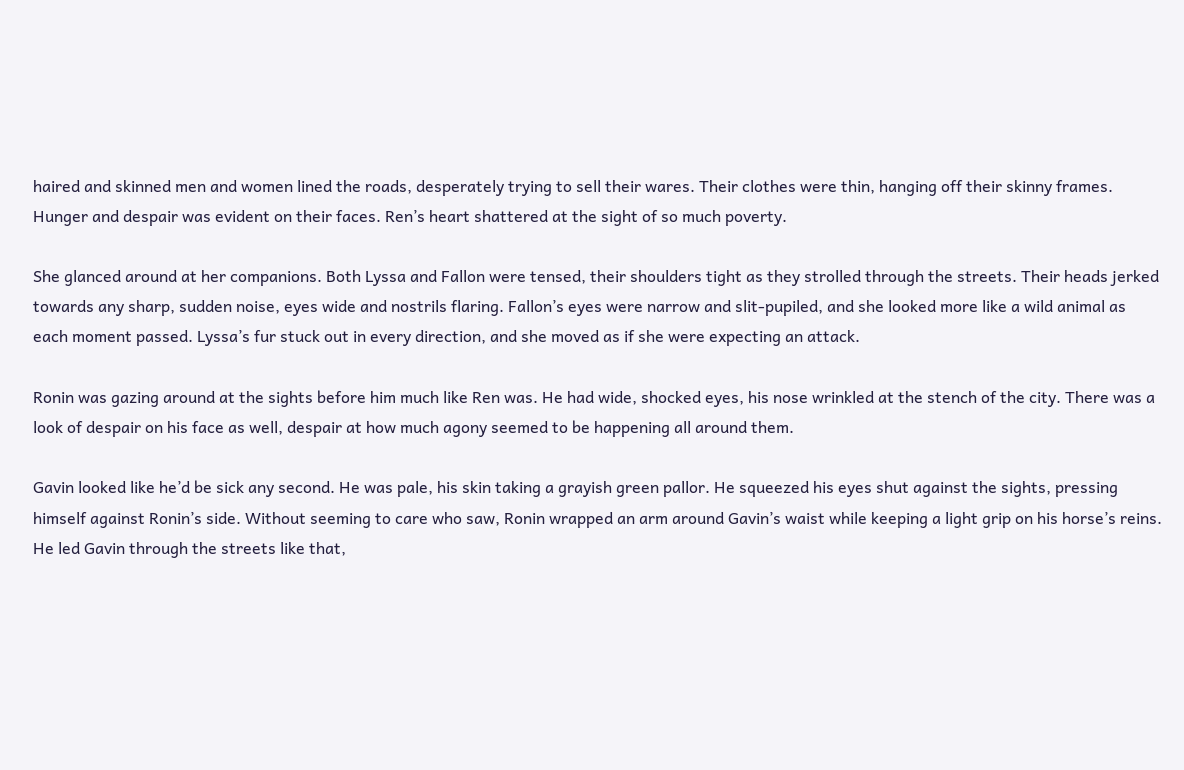haired and skinned men and women lined the roads, desperately trying to sell their wares. Their clothes were thin, hanging off their skinny frames. Hunger and despair was evident on their faces. Ren’s heart shattered at the sight of so much poverty.

She glanced around at her companions. Both Lyssa and Fallon were tensed, their shoulders tight as they strolled through the streets. Their heads jerked towards any sharp, sudden noise, eyes wide and nostrils flaring. Fallon’s eyes were narrow and slit-pupiled, and she looked more like a wild animal as each moment passed. Lyssa’s fur stuck out in every direction, and she moved as if she were expecting an attack.

Ronin was gazing around at the sights before him much like Ren was. He had wide, shocked eyes, his nose wrinkled at the stench of the city. There was a look of despair on his face as well, despair at how much agony seemed to be happening all around them.

Gavin looked like he’d be sick any second. He was pale, his skin taking a grayish green pallor. He squeezed his eyes shut against the sights, pressing himself against Ronin’s side. Without seeming to care who saw, Ronin wrapped an arm around Gavin’s waist while keeping a light grip on his horse’s reins. He led Gavin through the streets like that,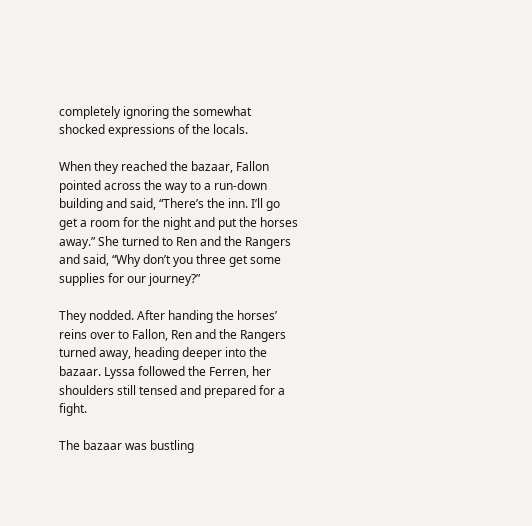completely ignoring the somewhat shocked expressions of the locals.

When they reached the bazaar, Fallon pointed across the way to a run-down building and said, “There’s the inn. I’ll go get a room for the night and put the horses away.” She turned to Ren and the Rangers and said, “Why don’t you three get some supplies for our journey?”

They nodded. After handing the horses’ reins over to Fallon, Ren and the Rangers turned away, heading deeper into the bazaar. Lyssa followed the Ferren, her shoulders still tensed and prepared for a fight.

The bazaar was bustling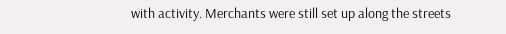with activity. Merchants were still set up along the streets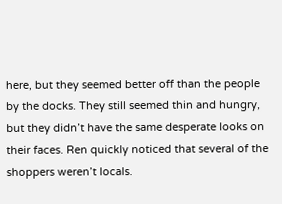here, but they seemed better off than the people by the docks. They still seemed thin and hungry, but they didn’t have the same desperate looks on their faces. Ren quickly noticed that several of the shoppers weren’t locals.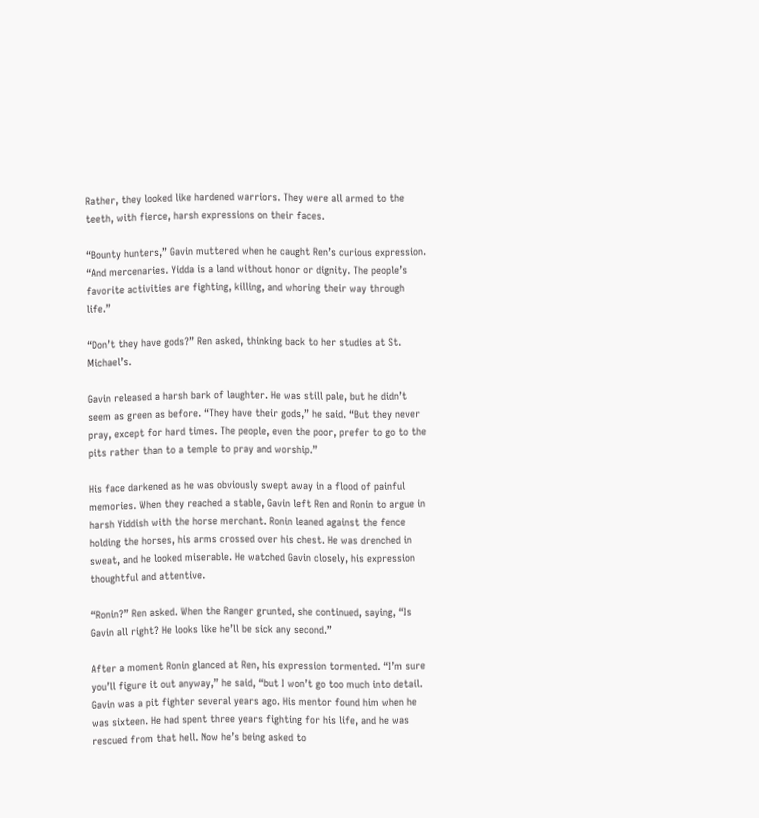Rather, they looked like hardened warriors. They were all armed to the teeth, with fierce, harsh expressions on their faces.

“Bounty hunters,” Gavin muttered when he caught Ren’s curious expression. “And mercenaries. Yidda is a land without honor or dignity. The people’s favorite activities are fighting, killing, and whoring their way through life.”

“Don’t they have gods?” Ren asked, thinking back to her studies at St. Michael’s.

Gavin released a harsh bark of laughter. He was still pale, but he didn’t seem as green as before. “They have their gods,” he said. “But they never pray, except for hard times. The people, even the poor, prefer to go to the pits rather than to a temple to pray and worship.”

His face darkened as he was obviously swept away in a flood of painful memories. When they reached a stable, Gavin left Ren and Ronin to argue in harsh Yiddish with the horse merchant. Ronin leaned against the fence holding the horses, his arms crossed over his chest. He was drenched in sweat, and he looked miserable. He watched Gavin closely, his expression thoughtful and attentive.

“Ronin?” Ren asked. When the Ranger grunted, she continued, saying, “Is Gavin all right? He looks like he’ll be sick any second.”

After a moment Ronin glanced at Ren, his expression tormented. “I’m sure you’ll figure it out anyway,” he said, “but I won’t go too much into detail. Gavin was a pit fighter several years ago. His mentor found him when he was sixteen. He had spent three years fighting for his life, and he was rescued from that hell. Now he’s being asked to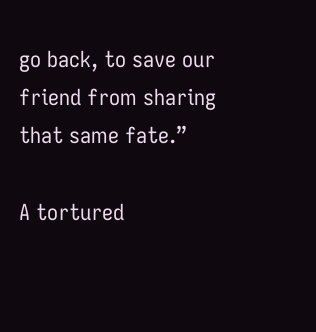go back, to save our friend from sharing that same fate.”

A tortured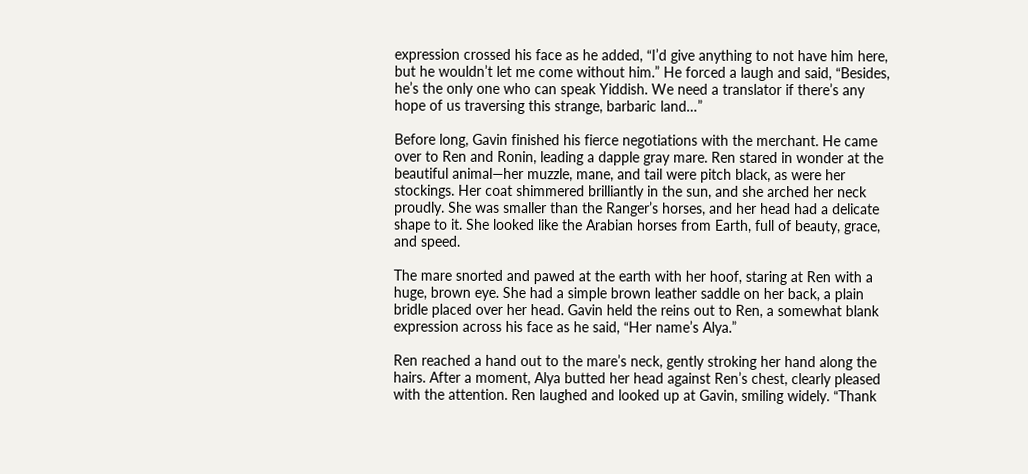expression crossed his face as he added, “I’d give anything to not have him here, but he wouldn’t let me come without him.” He forced a laugh and said, “Besides, he’s the only one who can speak Yiddish. We need a translator if there’s any hope of us traversing this strange, barbaric land…”

Before long, Gavin finished his fierce negotiations with the merchant. He came over to Ren and Ronin, leading a dapple gray mare. Ren stared in wonder at the beautiful animal—her muzzle, mane, and tail were pitch black, as were her stockings. Her coat shimmered brilliantly in the sun, and she arched her neck proudly. She was smaller than the Ranger’s horses, and her head had a delicate shape to it. She looked like the Arabian horses from Earth, full of beauty, grace, and speed.

The mare snorted and pawed at the earth with her hoof, staring at Ren with a huge, brown eye. She had a simple brown leather saddle on her back, a plain bridle placed over her head. Gavin held the reins out to Ren, a somewhat blank expression across his face as he said, “Her name’s Alya.”

Ren reached a hand out to the mare’s neck, gently stroking her hand along the hairs. After a moment, Alya butted her head against Ren’s chest, clearly pleased with the attention. Ren laughed and looked up at Gavin, smiling widely. “Thank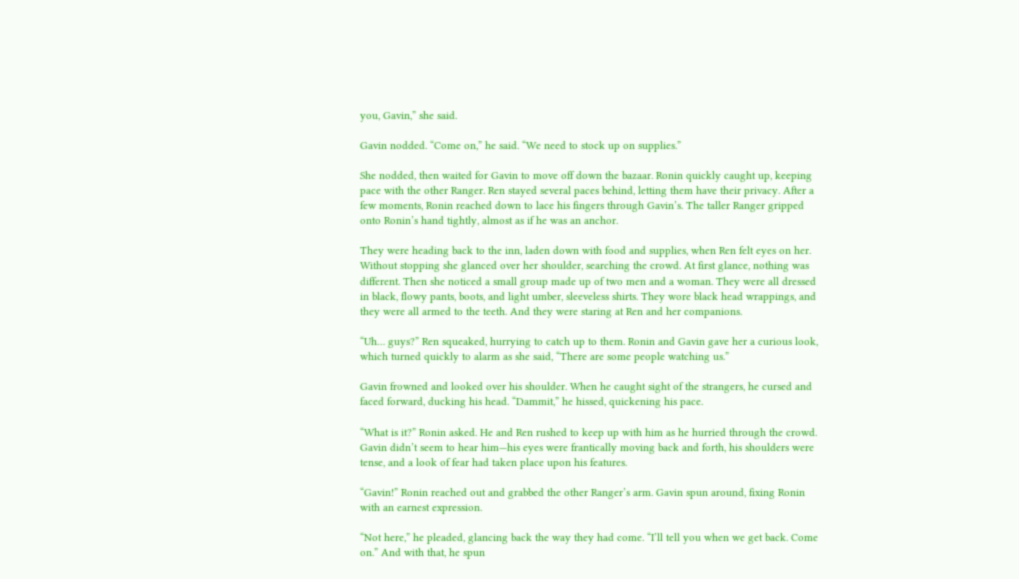you, Gavin,” she said.

Gavin nodded. “Come on,” he said. “We need to stock up on supplies.”

She nodded, then waited for Gavin to move off down the bazaar. Ronin quickly caught up, keeping pace with the other Ranger. Ren stayed several paces behind, letting them have their privacy. After a few moments, Ronin reached down to lace his fingers through Gavin’s. The taller Ranger gripped onto Ronin’s hand tightly, almost as if he was an anchor.

They were heading back to the inn, laden down with food and supplies, when Ren felt eyes on her. Without stopping she glanced over her shoulder, searching the crowd. At first glance, nothing was different. Then she noticed a small group made up of two men and a woman. They were all dressed in black, flowy pants, boots, and light umber, sleeveless shirts. They wore black head wrappings, and they were all armed to the teeth. And they were staring at Ren and her companions.

“Uh… guys?” Ren squeaked, hurrying to catch up to them. Ronin and Gavin gave her a curious look, which turned quickly to alarm as she said, “There are some people watching us.”

Gavin frowned and looked over his shoulder. When he caught sight of the strangers, he cursed and faced forward, ducking his head. “Dammit,” he hissed, quickening his pace.

“What is it?” Ronin asked. He and Ren rushed to keep up with him as he hurried through the crowd. Gavin didn’t seem to hear him—his eyes were frantically moving back and forth, his shoulders were tense, and a look of fear had taken place upon his features.

“Gavin!” Ronin reached out and grabbed the other Ranger’s arm. Gavin spun around, fixing Ronin with an earnest expression.

“Not here,” he pleaded, glancing back the way they had come. “I’ll tell you when we get back. Come on.” And with that, he spun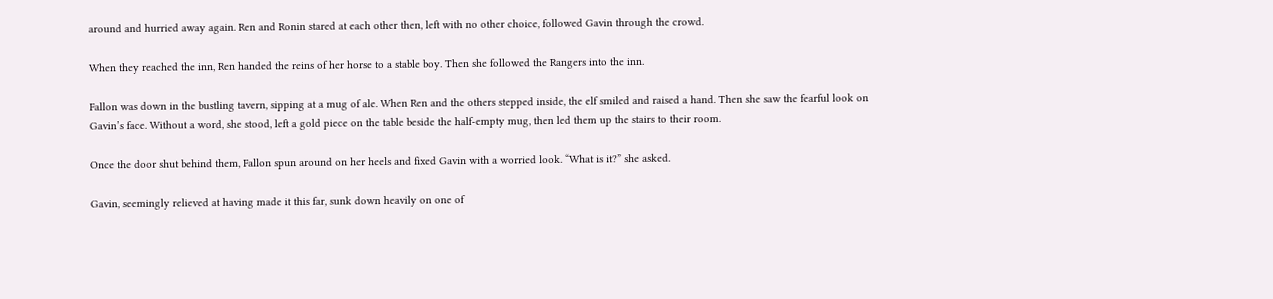around and hurried away again. Ren and Ronin stared at each other then, left with no other choice, followed Gavin through the crowd.

When they reached the inn, Ren handed the reins of her horse to a stable boy. Then she followed the Rangers into the inn.

Fallon was down in the bustling tavern, sipping at a mug of ale. When Ren and the others stepped inside, the elf smiled and raised a hand. Then she saw the fearful look on Gavin’s face. Without a word, she stood, left a gold piece on the table beside the half-empty mug, then led them up the stairs to their room.

Once the door shut behind them, Fallon spun around on her heels and fixed Gavin with a worried look. “What is it?” she asked.

Gavin, seemingly relieved at having made it this far, sunk down heavily on one of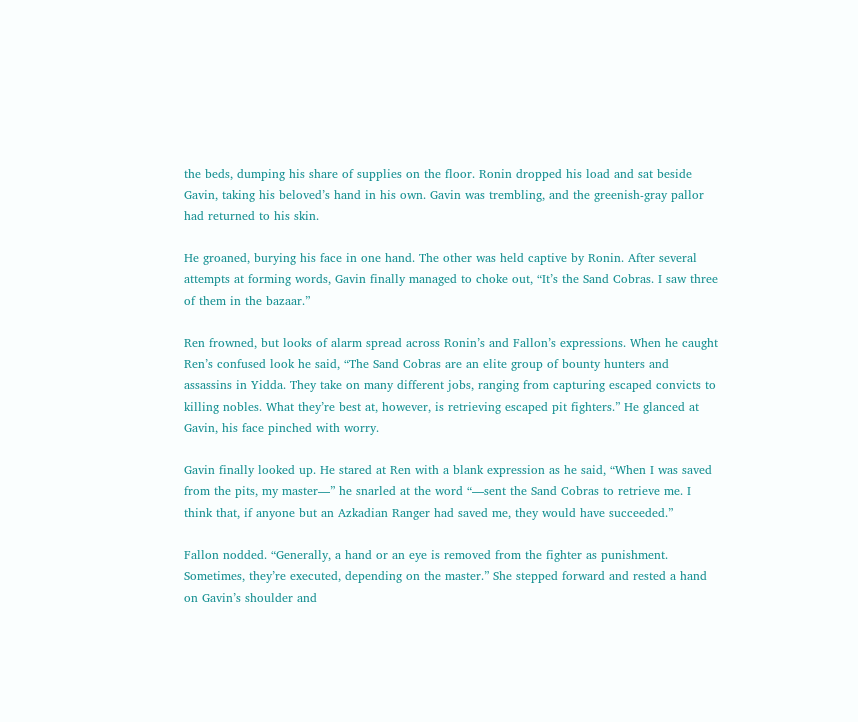the beds, dumping his share of supplies on the floor. Ronin dropped his load and sat beside Gavin, taking his beloved’s hand in his own. Gavin was trembling, and the greenish-gray pallor had returned to his skin.

He groaned, burying his face in one hand. The other was held captive by Ronin. After several attempts at forming words, Gavin finally managed to choke out, “It’s the Sand Cobras. I saw three of them in the bazaar.”

Ren frowned, but looks of alarm spread across Ronin’s and Fallon’s expressions. When he caught Ren’s confused look he said, “The Sand Cobras are an elite group of bounty hunters and assassins in Yidda. They take on many different jobs, ranging from capturing escaped convicts to killing nobles. What they’re best at, however, is retrieving escaped pit fighters.” He glanced at Gavin, his face pinched with worry.

Gavin finally looked up. He stared at Ren with a blank expression as he said, “When I was saved from the pits, my master—” he snarled at the word “—sent the Sand Cobras to retrieve me. I think that, if anyone but an Azkadian Ranger had saved me, they would have succeeded.”

Fallon nodded. “Generally, a hand or an eye is removed from the fighter as punishment. Sometimes, they’re executed, depending on the master.” She stepped forward and rested a hand on Gavin’s shoulder and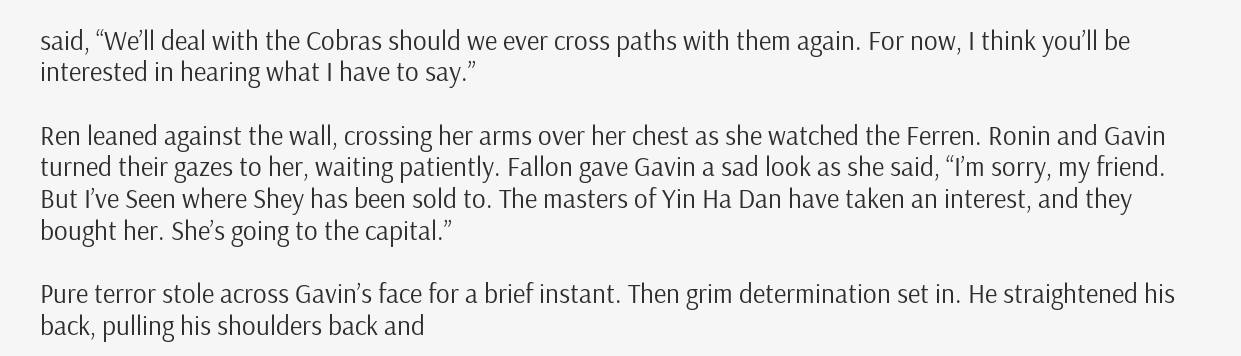said, “We’ll deal with the Cobras should we ever cross paths with them again. For now, I think you’ll be interested in hearing what I have to say.”

Ren leaned against the wall, crossing her arms over her chest as she watched the Ferren. Ronin and Gavin turned their gazes to her, waiting patiently. Fallon gave Gavin a sad look as she said, “I’m sorry, my friend. But I’ve Seen where Shey has been sold to. The masters of Yin Ha Dan have taken an interest, and they bought her. She’s going to the capital.”

Pure terror stole across Gavin’s face for a brief instant. Then grim determination set in. He straightened his back, pulling his shoulders back and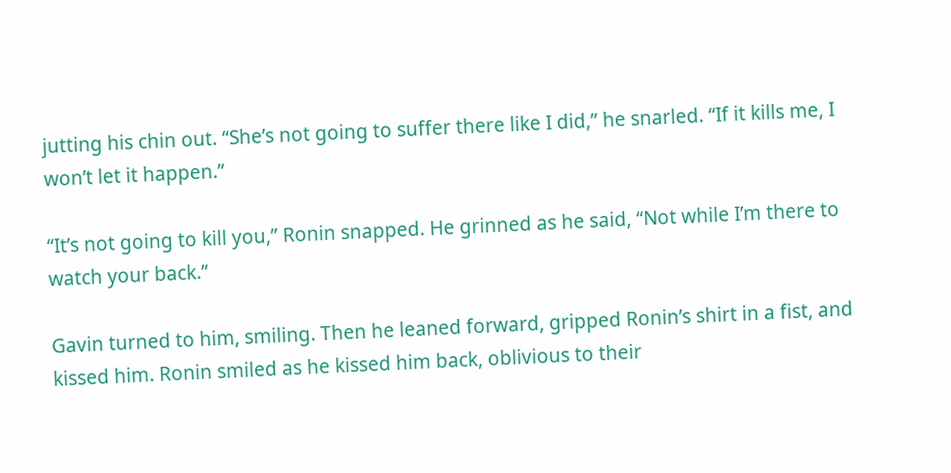jutting his chin out. “She’s not going to suffer there like I did,” he snarled. “If it kills me, I won’t let it happen.”

“It’s not going to kill you,” Ronin snapped. He grinned as he said, “Not while I’m there to watch your back.”

Gavin turned to him, smiling. Then he leaned forward, gripped Ronin’s shirt in a fist, and kissed him. Ronin smiled as he kissed him back, oblivious to their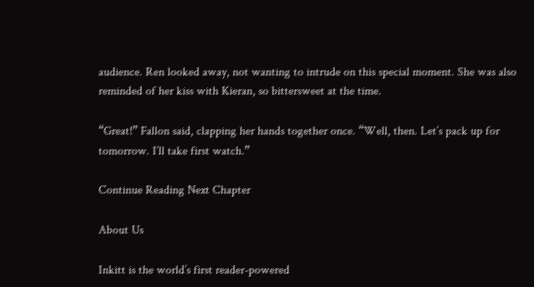audience. Ren looked away, not wanting to intrude on this special moment. She was also reminded of her kiss with Kieran, so bittersweet at the time.

“Great!” Fallon said, clapping her hands together once. “Well, then. Let’s pack up for tomorrow. I’ll take first watch.”

Continue Reading Next Chapter

About Us

Inkitt is the world’s first reader-powered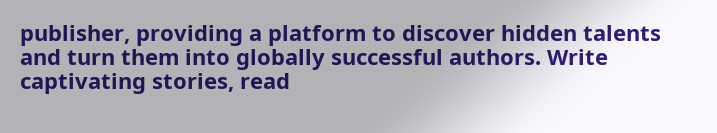publisher, providing a platform to discover hidden talents and turn them into globally successful authors. Write captivating stories, read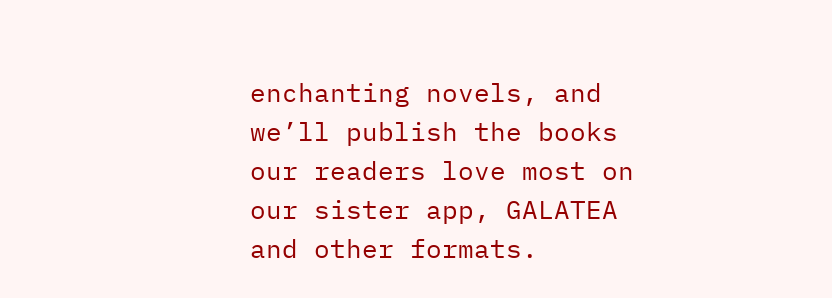enchanting novels, and we’ll publish the books our readers love most on our sister app, GALATEA and other formats.